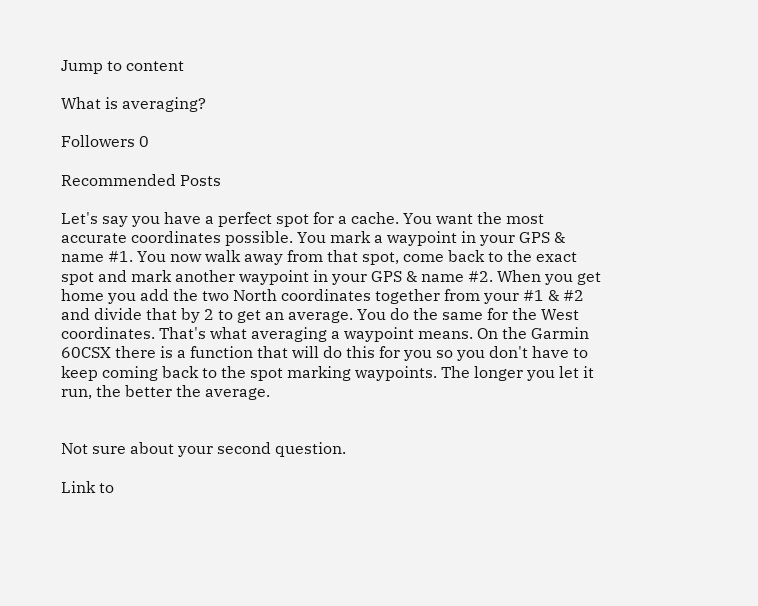Jump to content

What is averaging?

Followers 0

Recommended Posts

Let's say you have a perfect spot for a cache. You want the most accurate coordinates possible. You mark a waypoint in your GPS & name #1. You now walk away from that spot, come back to the exact spot and mark another waypoint in your GPS & name #2. When you get home you add the two North coordinates together from your #1 & #2 and divide that by 2 to get an average. You do the same for the West coordinates. That's what averaging a waypoint means. On the Garmin 60CSX there is a function that will do this for you so you don't have to keep coming back to the spot marking waypoints. The longer you let it run, the better the average.


Not sure about your second question.

Link to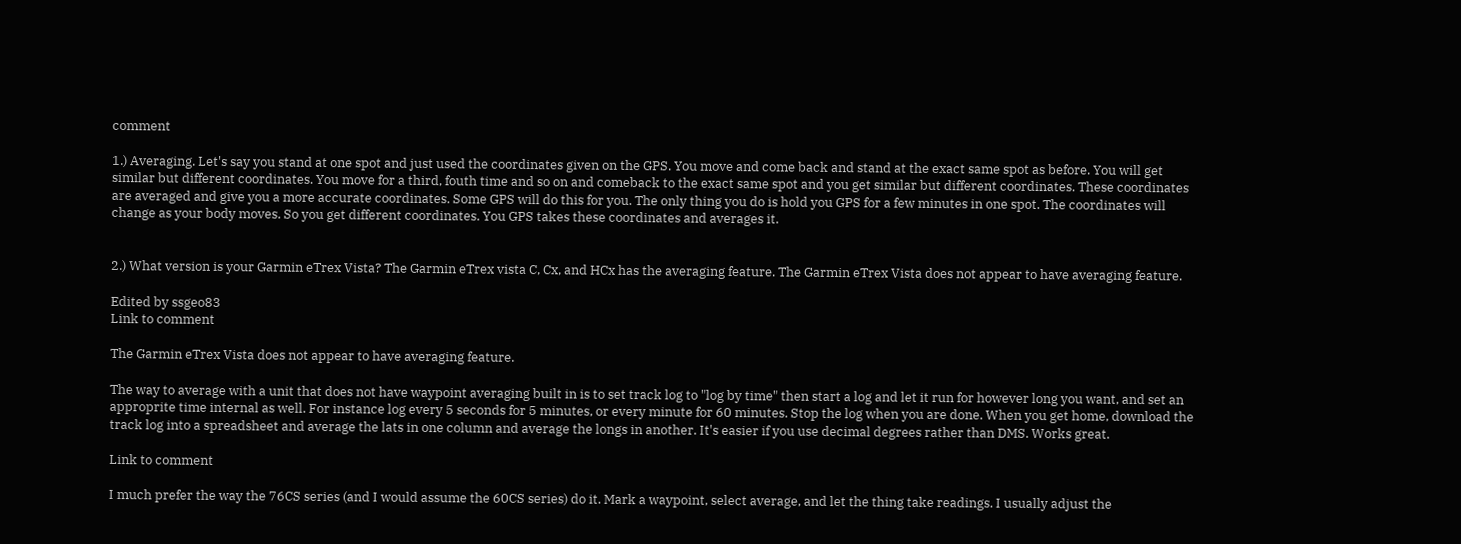comment

1.) Averaging. Let's say you stand at one spot and just used the coordinates given on the GPS. You move and come back and stand at the exact same spot as before. You will get similar but different coordinates. You move for a third, fouth time and so on and comeback to the exact same spot and you get similar but different coordinates. These coordinates are averaged and give you a more accurate coordinates. Some GPS will do this for you. The only thing you do is hold you GPS for a few minutes in one spot. The coordinates will change as your body moves. So you get different coordinates. You GPS takes these coordinates and averages it.


2.) What version is your Garmin eTrex Vista? The Garmin eTrex vista C, Cx, and HCx has the averaging feature. The Garmin eTrex Vista does not appear to have averaging feature.

Edited by ssgeo83
Link to comment

The Garmin eTrex Vista does not appear to have averaging feature.

The way to average with a unit that does not have waypoint averaging built in is to set track log to "log by time" then start a log and let it run for however long you want, and set an approprite time internal as well. For instance log every 5 seconds for 5 minutes, or every minute for 60 minutes. Stop the log when you are done. When you get home, download the track log into a spreadsheet and average the lats in one column and average the longs in another. It's easier if you use decimal degrees rather than DMS. Works great.

Link to comment

I much prefer the way the 76CS series (and I would assume the 60CS series) do it. Mark a waypoint, select average, and let the thing take readings. I usually adjust the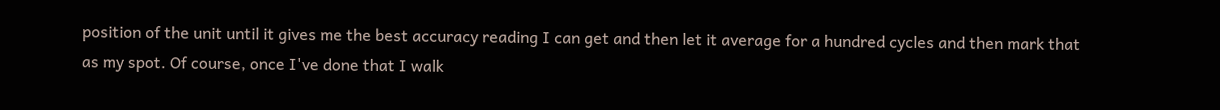position of the unit until it gives me the best accuracy reading I can get and then let it average for a hundred cycles and then mark that as my spot. Of course, once I've done that I walk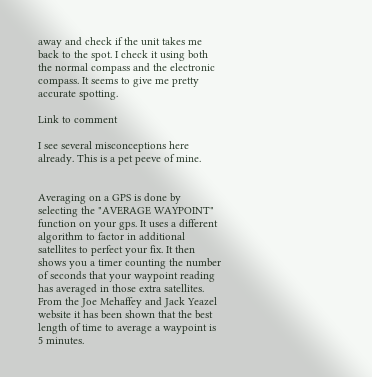away and check if the unit takes me back to the spot. I check it using both the normal compass and the electronic compass. It seems to give me pretty accurate spotting.

Link to comment

I see several misconceptions here already. This is a pet peeve of mine.


Averaging on a GPS is done by selecting the "AVERAGE WAYPOINT" function on your gps. It uses a different algorithm to factor in additional satellites to perfect your fix. It then shows you a timer counting the number of seconds that your waypoint reading has averaged in those extra satellites. From the Joe Mehaffey and Jack Yeazel website it has been shown that the best length of time to average a waypoint is 5 minutes.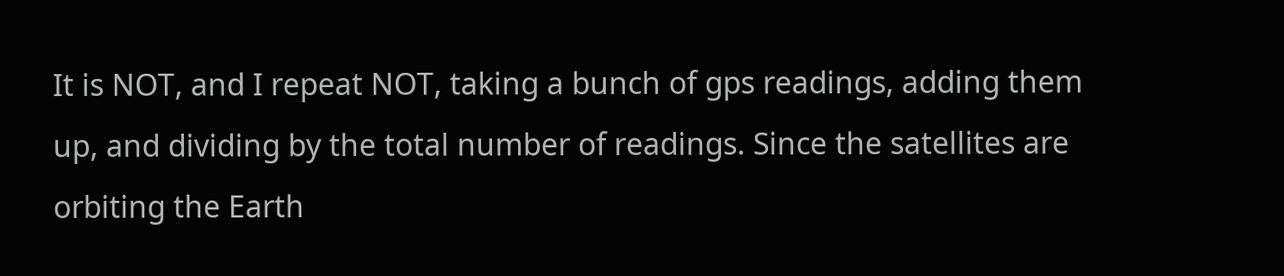It is NOT, and I repeat NOT, taking a bunch of gps readings, adding them up, and dividing by the total number of readings. Since the satellites are orbiting the Earth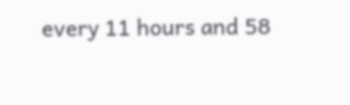every 11 hours and 58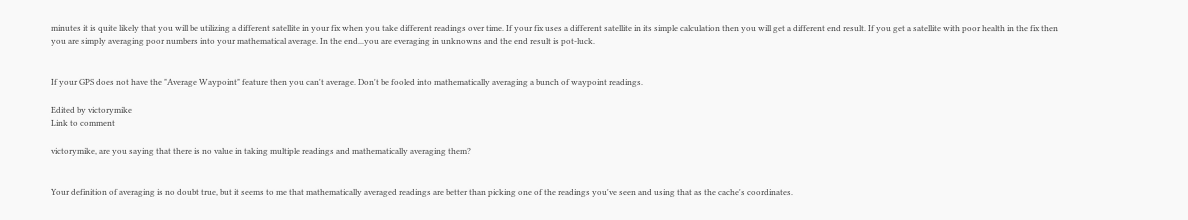minutes it is quite likely that you will be utilizing a different satellite in your fix when you take different readings over time. If your fix uses a different satellite in its simple calculation then you will get a different end result. If you get a satellite with poor health in the fix then you are simply averaging poor numbers into your mathematical average. In the end...you are everaging in unknowns and the end result is pot-luck.


If your GPS does not have the "Average Waypoint" feature then you can't average. Don't be fooled into mathematically averaging a bunch of waypoint readings.

Edited by victorymike
Link to comment

victorymike, are you saying that there is no value in taking multiple readings and mathematically averaging them?


Your definition of averaging is no doubt true, but it seems to me that mathematically averaged readings are better than picking one of the readings you've seen and using that as the cache's coordinates.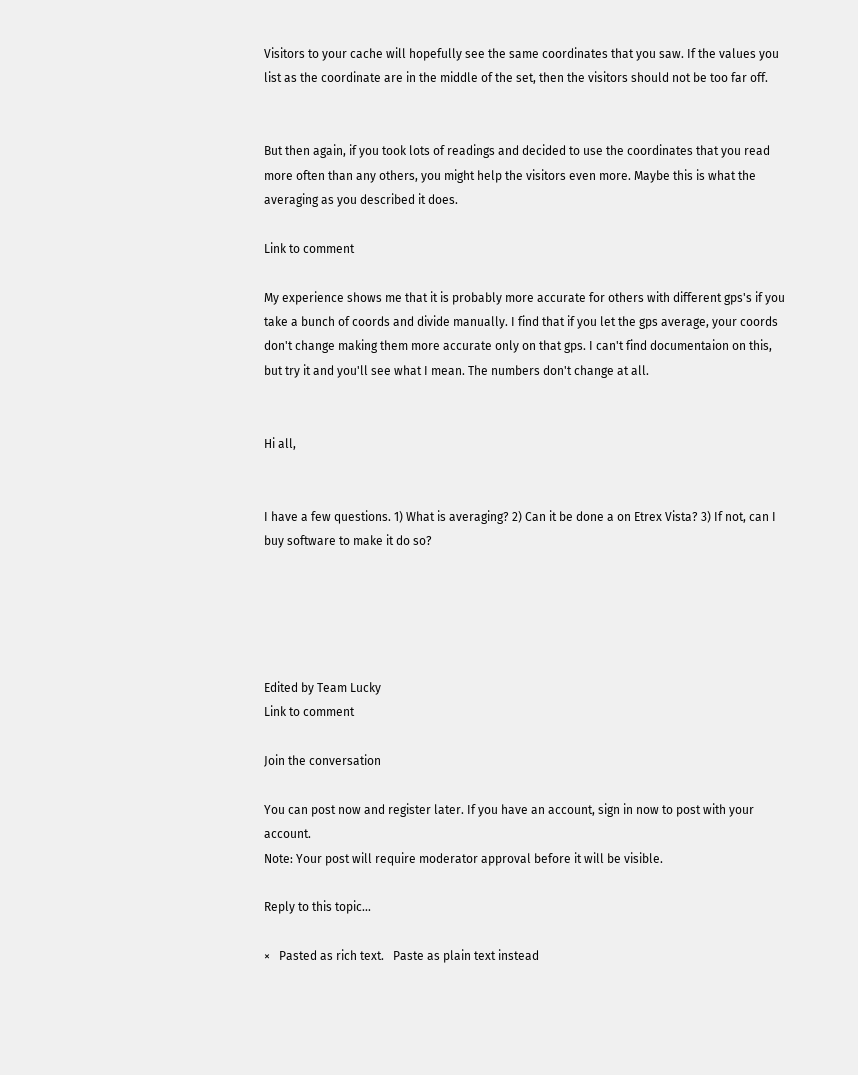Visitors to your cache will hopefully see the same coordinates that you saw. If the values you list as the coordinate are in the middle of the set, then the visitors should not be too far off.


But then again, if you took lots of readings and decided to use the coordinates that you read more often than any others, you might help the visitors even more. Maybe this is what the averaging as you described it does.

Link to comment

My experience shows me that it is probably more accurate for others with different gps's if you take a bunch of coords and divide manually. I find that if you let the gps average, your coords don't change making them more accurate only on that gps. I can't find documentaion on this, but try it and you'll see what I mean. The numbers don't change at all.


Hi all,


I have a few questions. 1) What is averaging? 2) Can it be done a on Etrex Vista? 3) If not, can I buy software to make it do so?





Edited by Team Lucky
Link to comment

Join the conversation

You can post now and register later. If you have an account, sign in now to post with your account.
Note: Your post will require moderator approval before it will be visible.

Reply to this topic...

×   Pasted as rich text.   Paste as plain text instead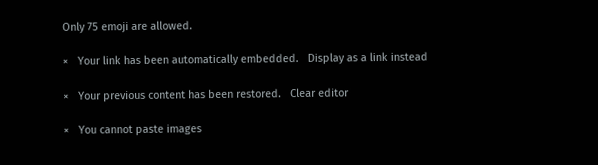Only 75 emoji are allowed.

×   Your link has been automatically embedded.   Display as a link instead

×   Your previous content has been restored.   Clear editor

×   You cannot paste images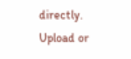directly. Upload or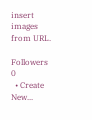insert images from URL.

Followers 0
  • Create New...